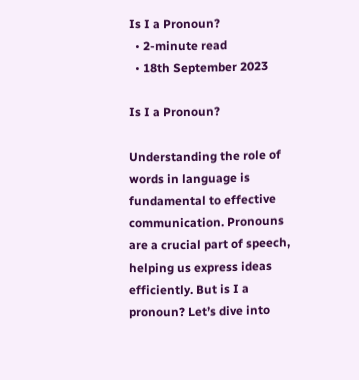Is I a Pronoun?
  • 2-minute read
  • 18th September 2023

Is I a Pronoun?

Understanding the role of words in language is fundamental to effective communication. Pronouns are a crucial part of speech, helping us express ideas efficiently. But is I a pronoun? Let’s dive into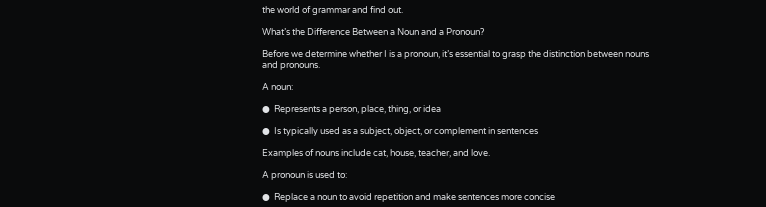the world of grammar and find out.

What’s the Difference Between a Noun and a Pronoun?

Before we determine whether I is a pronoun, it’s essential to grasp the distinction between nouns and pronouns.

A noun:

●  Represents a person, place, thing, or idea

●  Is typically used as a subject, object, or complement in sentences

Examples of nouns include cat, house, teacher, and love.

A pronoun is used to:

●  Replace a noun to avoid repetition and make sentences more concise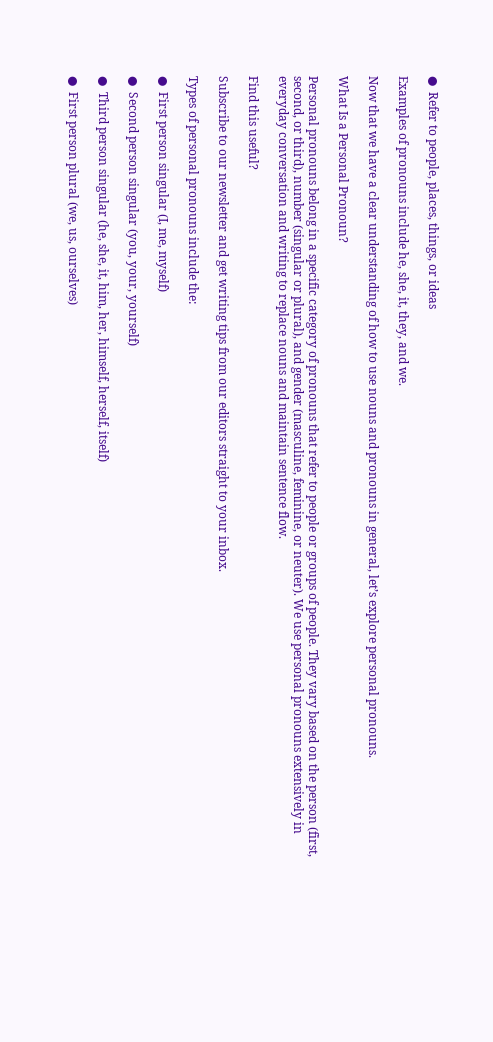●  Refer to people, places, things, or ideas

Examples of pronouns include he, she, it, they, and we.

Now that we have a clear understanding of how to use nouns and pronouns in general, let’s explore personal pronouns.

What Is a Personal Pronoun?

Personal pronouns belong in a specific category of pronouns that refer to people or groups of people. They vary based on the person (first, second, or third), number (singular or plural), and gender (masculine, feminine, or neuter). We use personal pronouns extensively in everyday conversation and writing to replace nouns and maintain sentence flow.

Find this useful?

Subscribe to our newsletter and get writing tips from our editors straight to your inbox.

Types of personal pronouns include the:

●  First person singular (I, me, myself)

●  Second person singular (you, your, yourself)

●  Third person singular (he, she, it, him, her, himself, herself, itself)

●  First person plural (we, us, ourselves)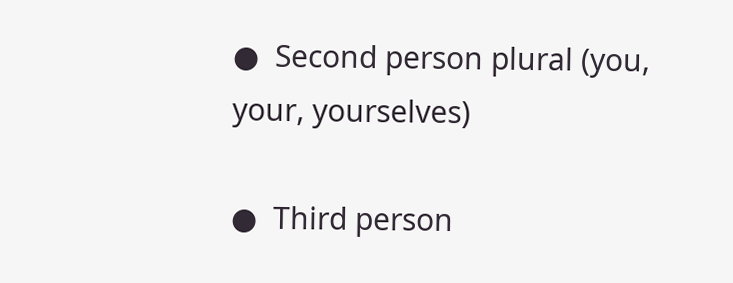●  Second person plural (you, your, yourselves)

●  Third person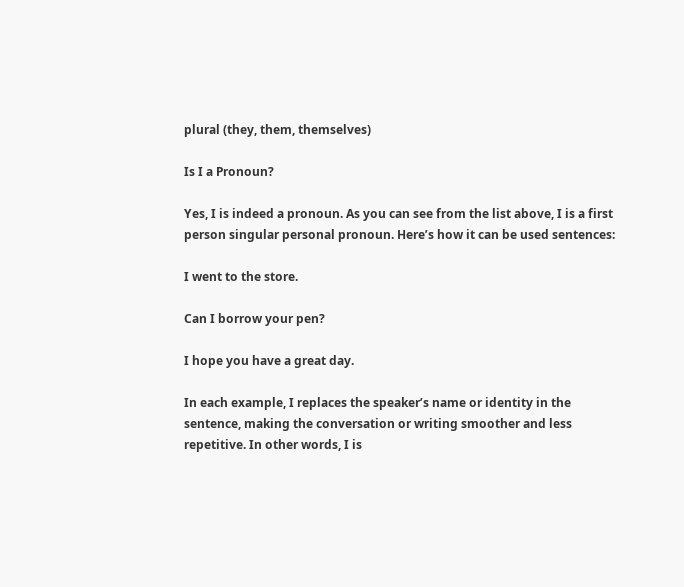plural (they, them, themselves)

Is I a Pronoun?

Yes, I is indeed a pronoun. As you can see from the list above, I is a first person singular personal pronoun. Here’s how it can be used sentences:

I went to the store.

Can I borrow your pen?

I hope you have a great day.

In each example, I replaces the speaker’s name or identity in the sentence, making the conversation or writing smoother and less repetitive. In other words, I is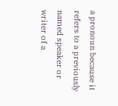a pronoun because it refers to a previously named speaker or writer of a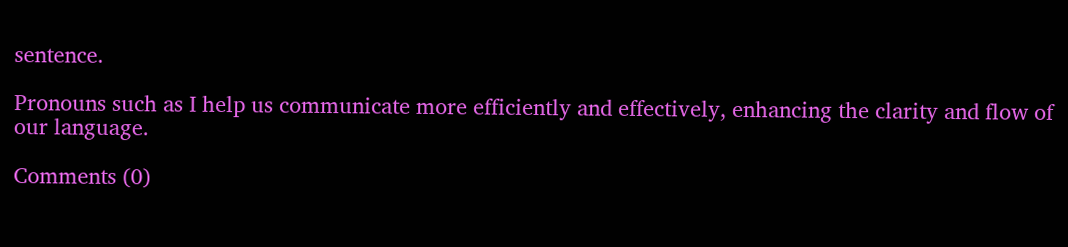sentence.

Pronouns such as I help us communicate more efficiently and effectively, enhancing the clarity and flow of our language.

Comments (0)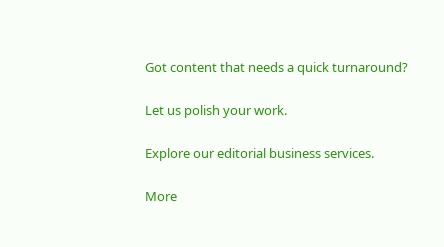Got content that needs a quick turnaround?

Let us polish your work.

Explore our editorial business services.

More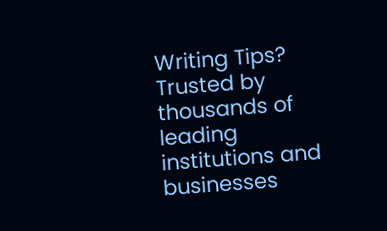Writing Tips?
Trusted by thousands of leading
institutions and businesses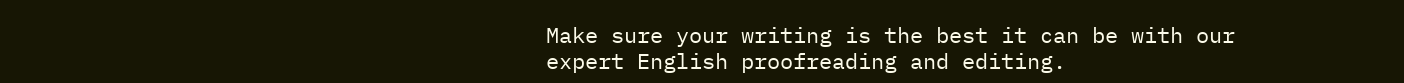Make sure your writing is the best it can be with our expert English proofreading and editing.